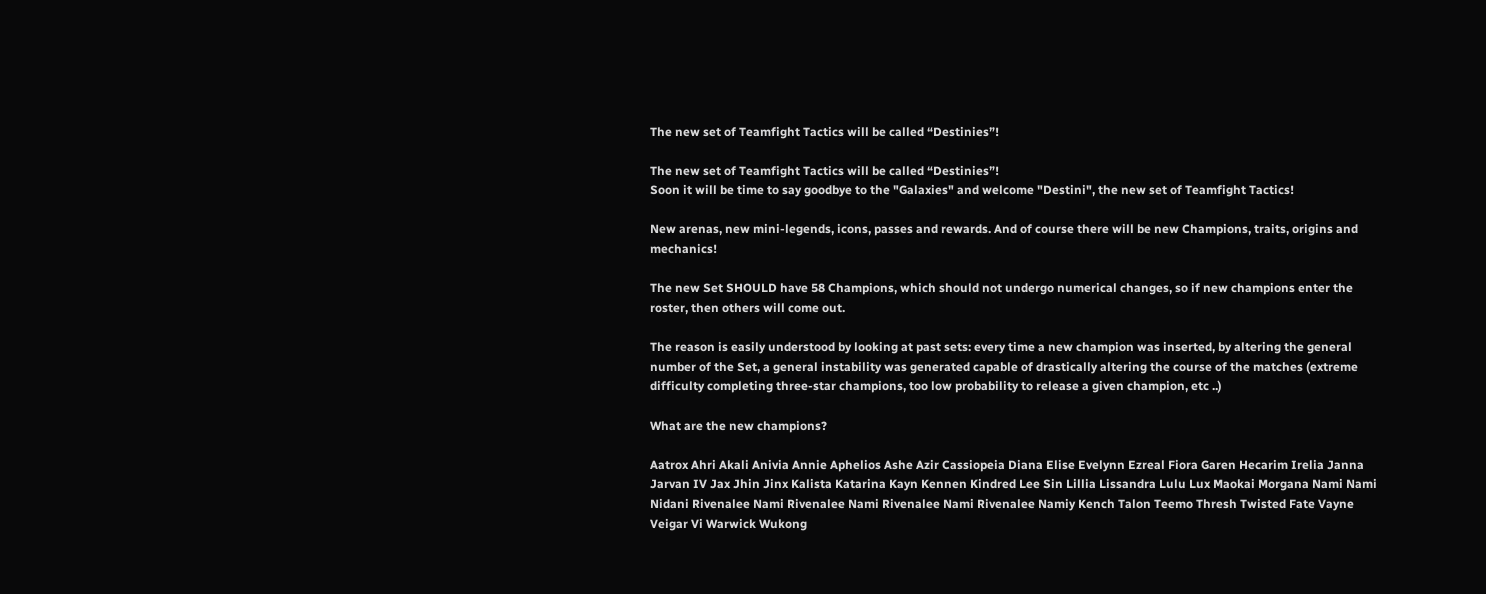The new set of Teamfight Tactics will be called “Destinies”!

The new set of Teamfight Tactics will be called “Destinies”!
Soon it will be time to say goodbye to the "Galaxies" and welcome "Destini", the new set of Teamfight Tactics!

New arenas, new mini-legends, icons, passes and rewards. And of course there will be new Champions, traits, origins and mechanics!

The new Set SHOULD have 58 Champions, which should not undergo numerical changes, so if new champions enter the roster, then others will come out.

The reason is easily understood by looking at past sets: every time a new champion was inserted, by altering the general number of the Set, a general instability was generated capable of drastically altering the course of the matches (extreme difficulty completing three-star champions, too low probability to release a given champion, etc ..)

What are the new champions?

Aatrox Ahri Akali Anivia Annie Aphelios Ashe Azir Cassiopeia Diana Elise Evelynn Ezreal Fiora Garen Hecarim Irelia Janna Jarvan IV Jax Jhin Jinx Kalista Katarina Kayn Kennen Kindred Lee Sin Lillia Lissandra Lulu Lux Maokai Morgana Nami Nami Nidani Rivenalee Nami Rivenalee Nami Rivenalee Nami Rivenalee Namiy Kench Talon Teemo Thresh Twisted Fate Vayne Veigar Vi Warwick Wukong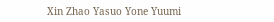Xin Zhao Yasuo Yone Yuumi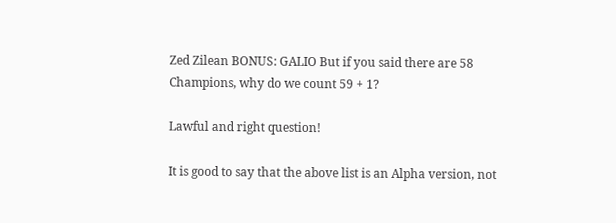Zed Zilean BONUS: GALIO But if you said there are 58 Champions, why do we count 59 + 1?

Lawful and right question!

It is good to say that the above list is an Alpha version, not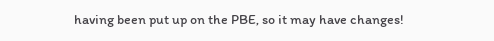having been put up on the PBE, so it may have changes!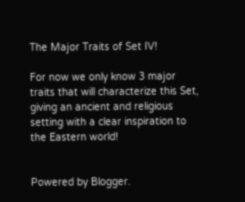The Major Traits of Set IV!

For now we only know 3 major traits that will characterize this Set, giving an ancient and religious setting with a clear inspiration to the Eastern world!


Powered by Blogger.